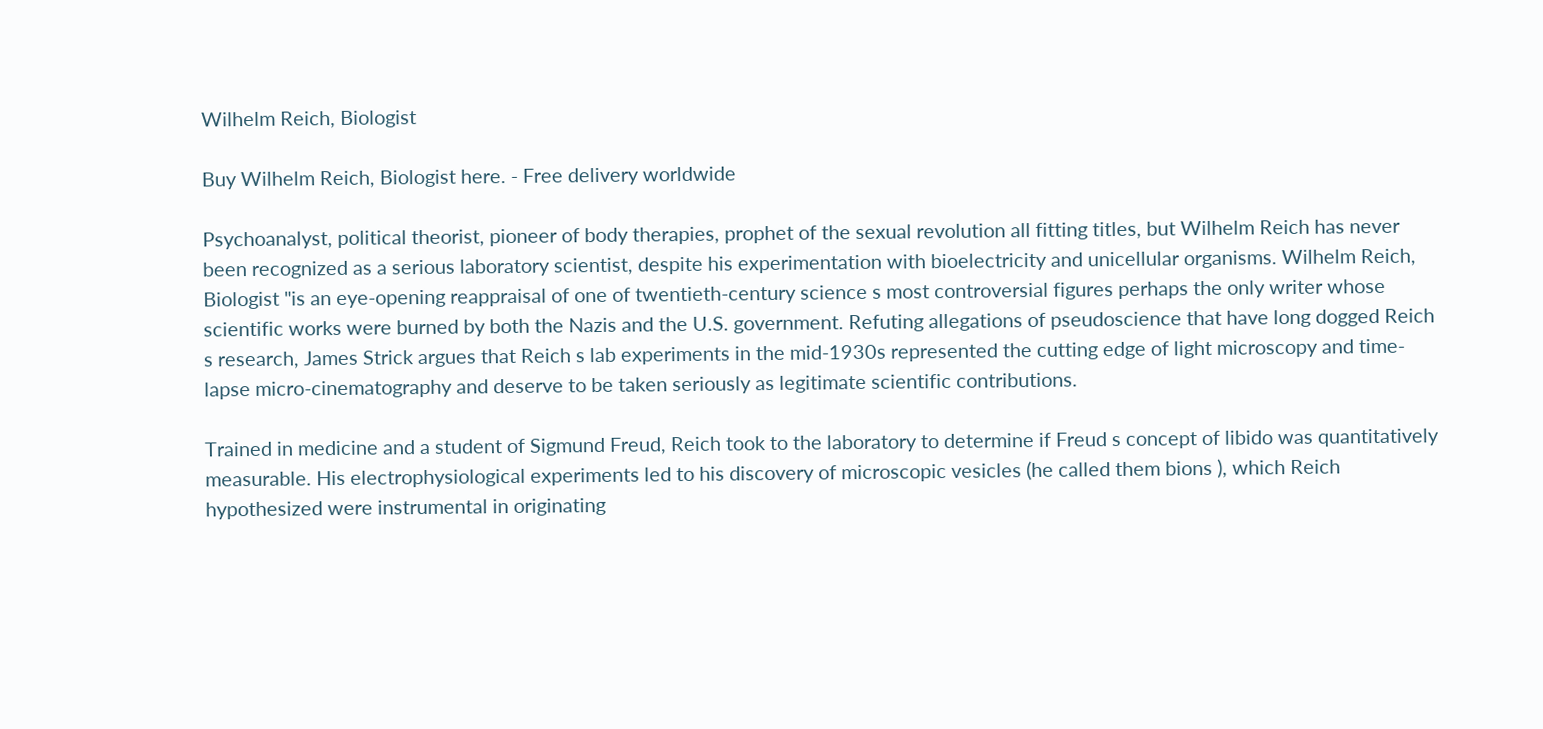Wilhelm Reich, Biologist

Buy Wilhelm Reich, Biologist here. - Free delivery worldwide

Psychoanalyst, political theorist, pioneer of body therapies, prophet of the sexual revolution all fitting titles, but Wilhelm Reich has never been recognized as a serious laboratory scientist, despite his experimentation with bioelectricity and unicellular organisms. Wilhelm Reich, Biologist "is an eye-opening reappraisal of one of twentieth-century science s most controversial figures perhaps the only writer whose scientific works were burned by both the Nazis and the U.S. government. Refuting allegations of pseudoscience that have long dogged Reich s research, James Strick argues that Reich s lab experiments in the mid-1930s represented the cutting edge of light microscopy and time-lapse micro-cinematography and deserve to be taken seriously as legitimate scientific contributions.

Trained in medicine and a student of Sigmund Freud, Reich took to the laboratory to determine if Freud s concept of libido was quantitatively measurable. His electrophysiological experiments led to his discovery of microscopic vesicles (he called them bions ), which Reich hypothesized were instrumental in originating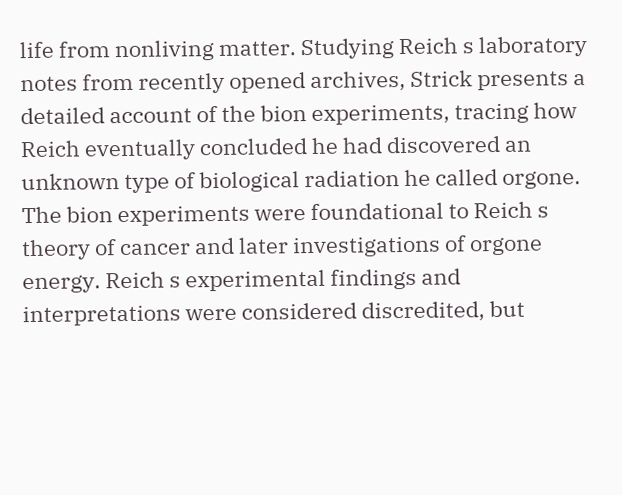life from nonliving matter. Studying Reich s laboratory notes from recently opened archives, Strick presents a detailed account of the bion experiments, tracing how Reich eventually concluded he had discovered an unknown type of biological radiation he called orgone. The bion experiments were foundational to Reich s theory of cancer and later investigations of orgone energy. Reich s experimental findings and interpretations were considered discredited, but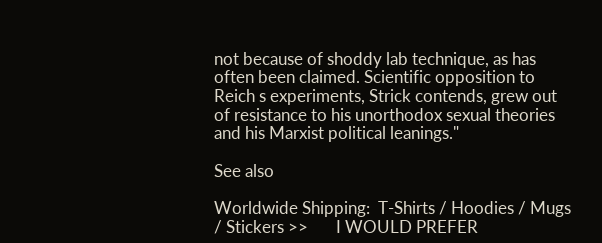not because of shoddy lab technique, as has often been claimed. Scientific opposition to Reich s experiments, Strick contends, grew out of resistance to his unorthodox sexual theories and his Marxist political leanings."

See also

Worldwide Shipping:  T-Shirts / Hoodies / Mugs / Stickers >>       I WOULD PREFER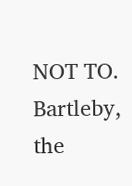NOT TO.
Bartleby, the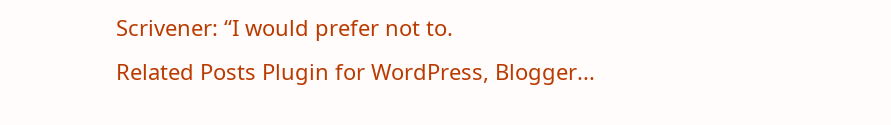Scrivener: “I would prefer not to.
Related Posts Plugin for WordPress, Blogger...